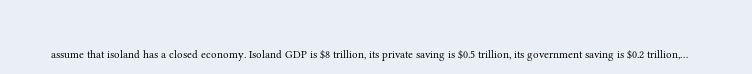assume that isoland has a closed economy. Isoland GDP is $8 trillion, its private saving is $0.5 trillion, its government saving is $0.2 trillion,…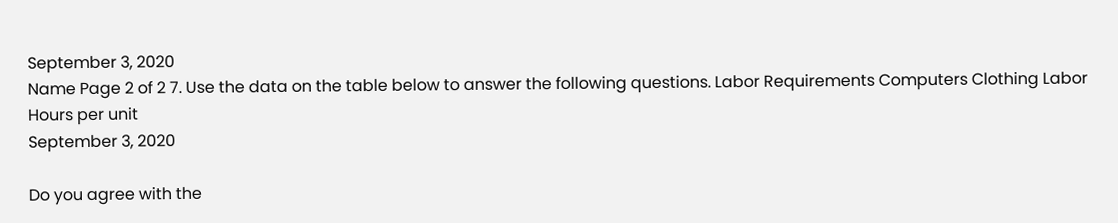September 3, 2020
Name Page 2 of 2 7. Use the data on the table below to answer the following questions. Labor Requirements Computers Clothing Labor Hours per unit
September 3, 2020

Do you agree with the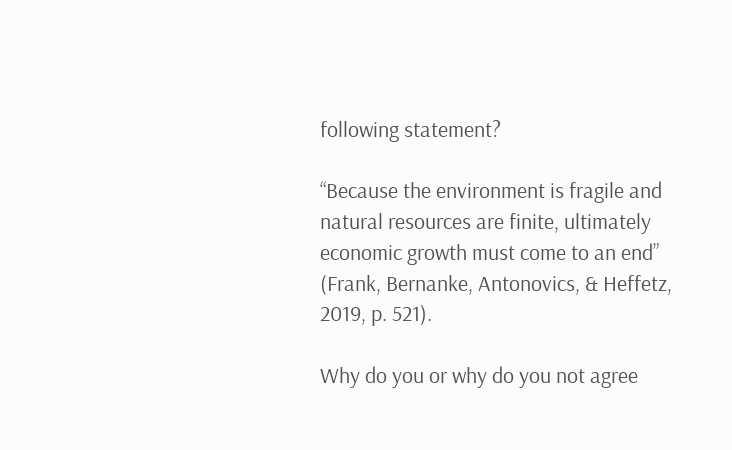following statement?

“Because the environment is fragile and natural resources are finite, ultimately economic growth must come to an end” (Frank, Bernanke, Antonovics, & Heffetz, 2019, p. 521).

Why do you or why do you not agree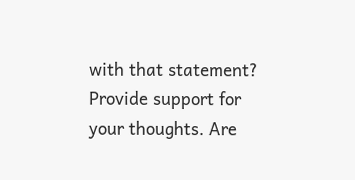with that statement? Provide support for your thoughts. Are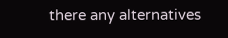there any alternatives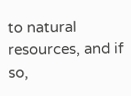to natural resources, and if so,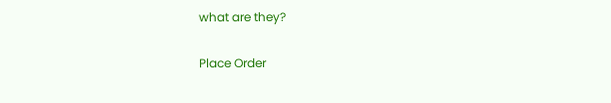what are they?

Place Order